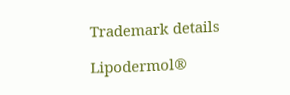Trademark details

Lipodermol®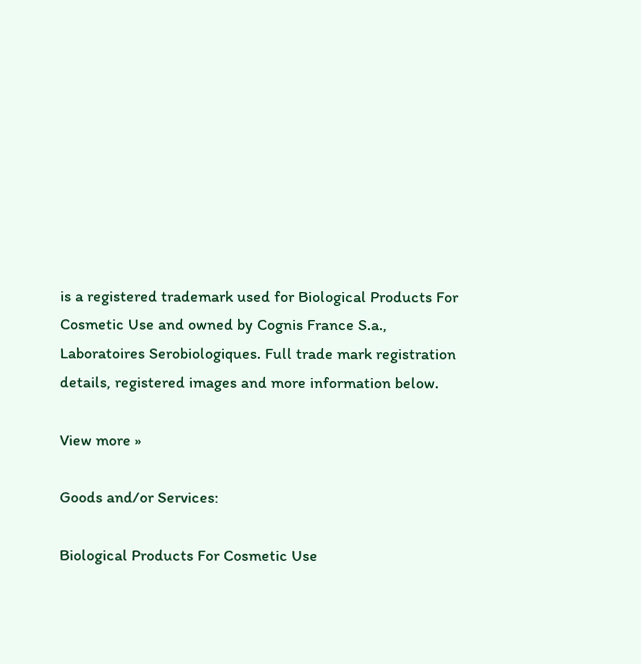is a registered trademark used for Biological Products For Cosmetic Use and owned by Cognis France S.a., Laboratoires Serobiologiques. Full trade mark registration details, registered images and more information below.

View more »

Goods and/or Services:

Biological Products For Cosmetic Use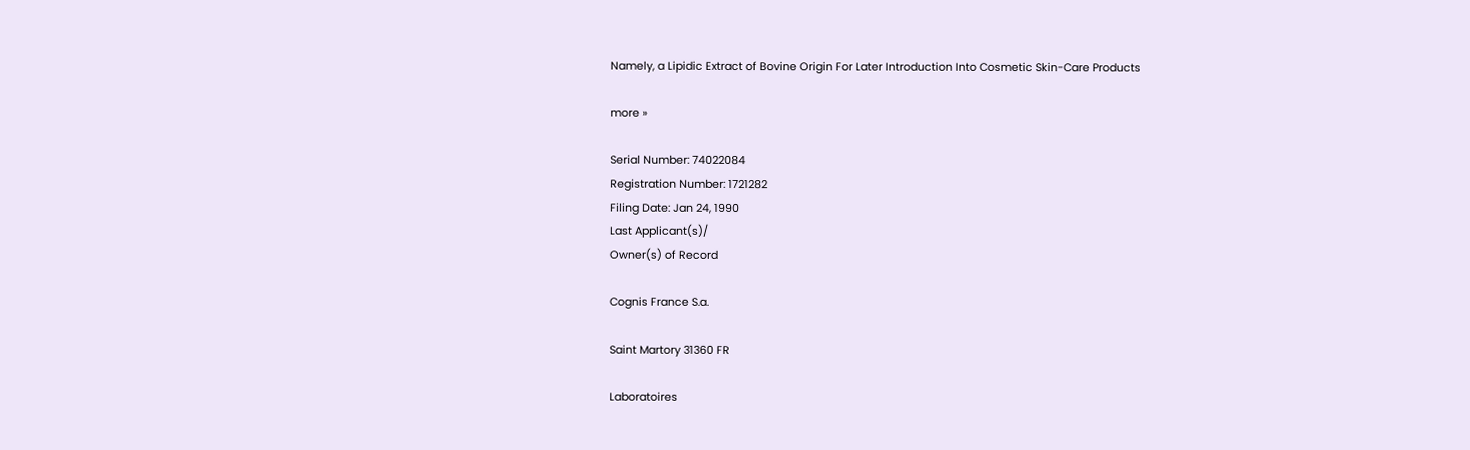Namely, a Lipidic Extract of Bovine Origin For Later Introduction Into Cosmetic Skin-Care Products

more »

Serial Number: 74022084
Registration Number: 1721282
Filing Date: Jan 24, 1990
Last Applicant(s)/
Owner(s) of Record

Cognis France S.a.

Saint Martory 31360 FR

Laboratoires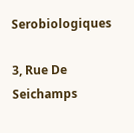Serobiologiques

3, Rue De Seichamps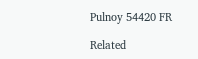Pulnoy 54420 FR

Related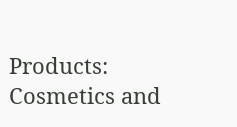Products:
Cosmetics and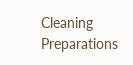Cleaning Preparations